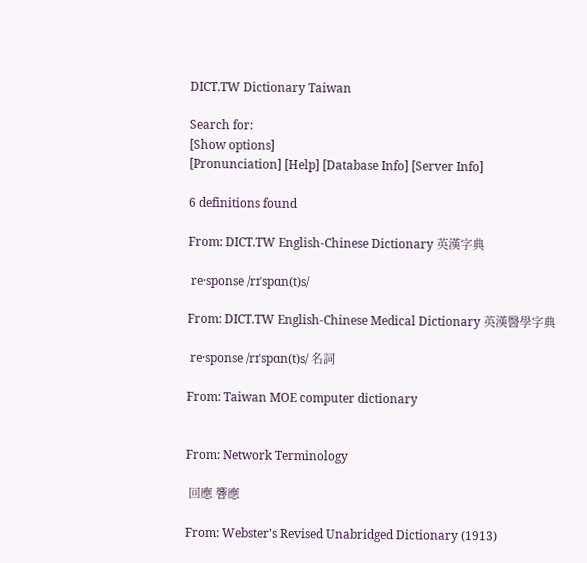DICT.TW Dictionary Taiwan

Search for:
[Show options]
[Pronunciation] [Help] [Database Info] [Server Info]

6 definitions found

From: DICT.TW English-Chinese Dictionary 英漢字典

 re·sponse /rɪˈspɑn(t)s/

From: DICT.TW English-Chinese Medical Dictionary 英漢醫學字典

 re·sponse /rɪˈspɑn(t)s/ 名詞

From: Taiwan MOE computer dictionary


From: Network Terminology

 回應 響應

From: Webster's Revised Unabridged Dictionary (1913)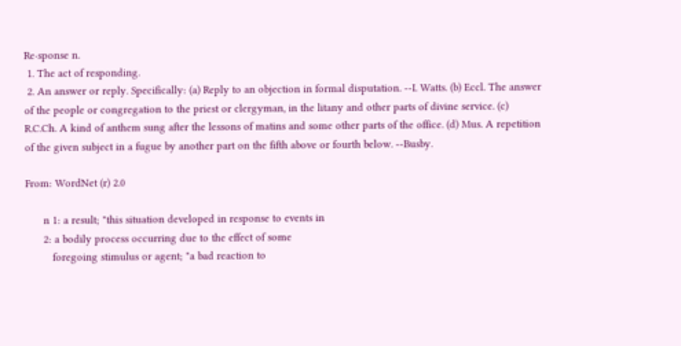Re·sponse n.
 1. The act of responding.
 2. An answer or reply. Specifically: (a) Reply to an objection in formal disputation. --I. Watts. (b) Eccl. The answer of the people or congregation to the priest or clergyman, in the litany and other parts of divine service. (c) R.C.Ch. A kind of anthem sung after the lessons of matins and some other parts of the office. (d) Mus. A repetition of the given subject in a fugue by another part on the fifth above or fourth below. --Busby.

From: WordNet (r) 2.0

      n 1: a result; "this situation developed in response to events in
      2: a bodily process occurring due to the effect of some
         foregoing stimulus or agent; "a bad reaction to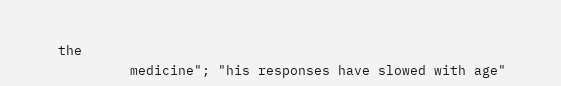the
         medicine"; "his responses have slowed with age"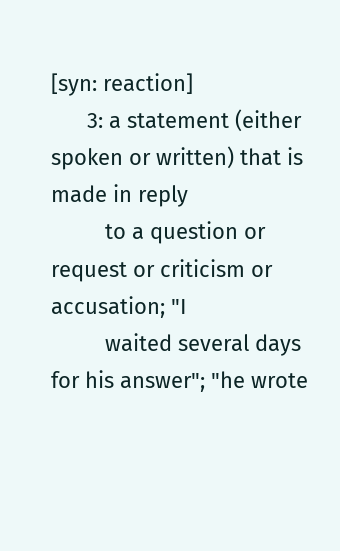[syn: reaction]
      3: a statement (either spoken or written) that is made in reply
         to a question or request or criticism or accusation; "I
         waited several days for his answer"; "he wrote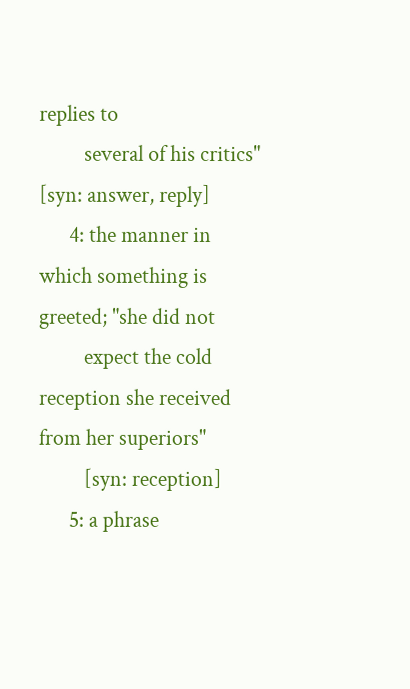replies to
         several of his critics" [syn: answer, reply]
      4: the manner in which something is greeted; "she did not
         expect the cold reception she received from her superiors"
         [syn: reception]
      5: a phrase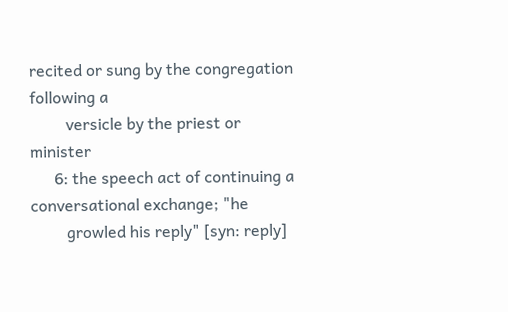recited or sung by the congregation following a
         versicle by the priest or minister
      6: the speech act of continuing a conversational exchange; "he
         growled his reply" [syn: reply]